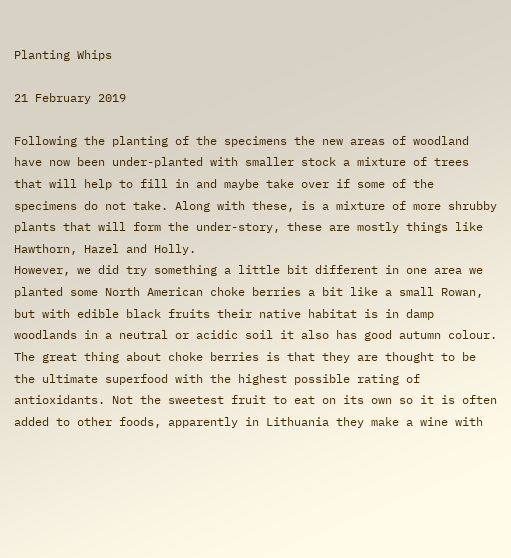Planting Whips

21 February 2019

Following the planting of the specimens the new areas of woodland have now been under-planted with smaller stock a mixture of trees that will help to fill in and maybe take over if some of the specimens do not take. Along with these, is a mixture of more shrubby plants that will form the under-story, these are mostly things like Hawthorn, Hazel and Holly.
However, we did try something a little bit different in one area we planted some North American choke berries a bit like a small Rowan, but with edible black fruits their native habitat is in damp woodlands in a neutral or acidic soil it also has good autumn colour. The great thing about choke berries is that they are thought to be the ultimate superfood with the highest possible rating of antioxidants. Not the sweetest fruit to eat on its own so it is often added to other foods, apparently in Lithuania they make a wine with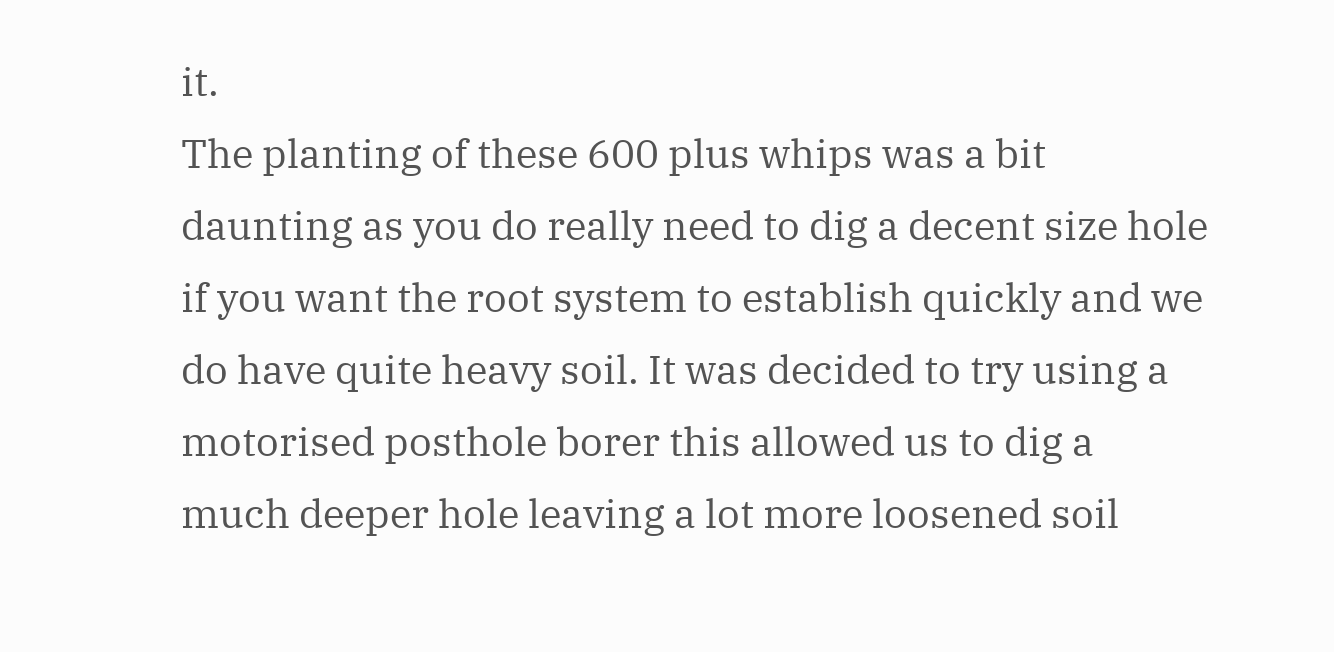it.
The planting of these 600 plus whips was a bit daunting as you do really need to dig a decent size hole if you want the root system to establish quickly and we do have quite heavy soil. It was decided to try using a motorised posthole borer this allowed us to dig a much deeper hole leaving a lot more loosened soil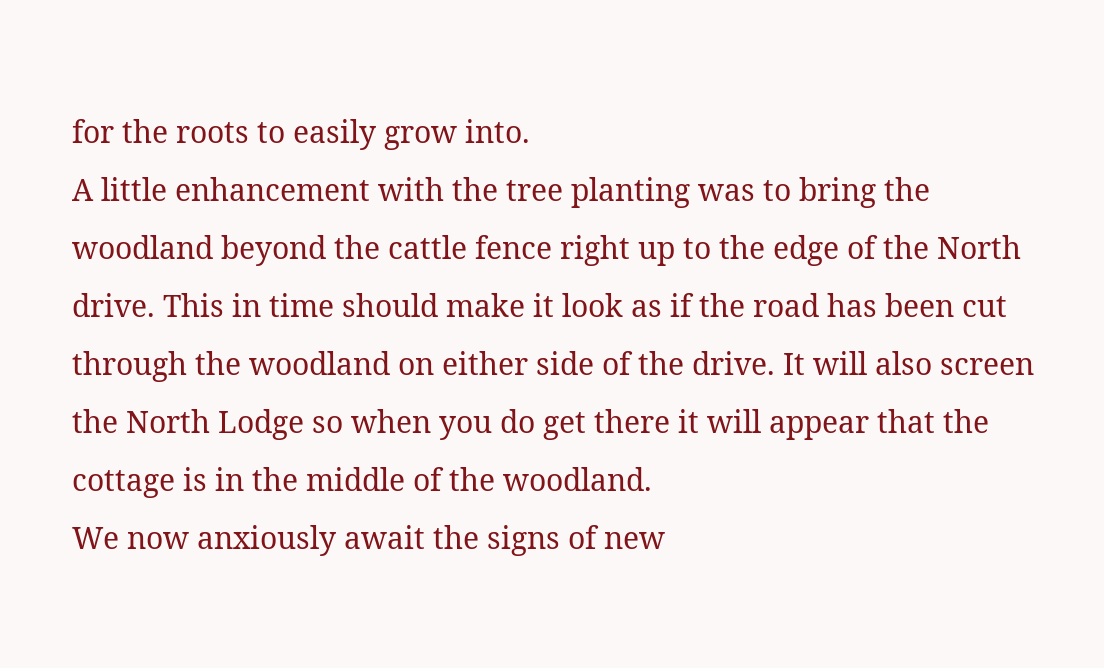for the roots to easily grow into.
A little enhancement with the tree planting was to bring the woodland beyond the cattle fence right up to the edge of the North drive. This in time should make it look as if the road has been cut through the woodland on either side of the drive. It will also screen the North Lodge so when you do get there it will appear that the cottage is in the middle of the woodland.
We now anxiously await the signs of new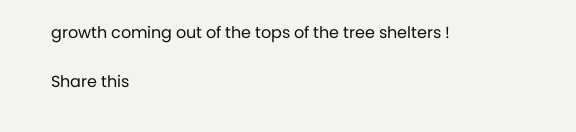growth coming out of the tops of the tree shelters !

Share this